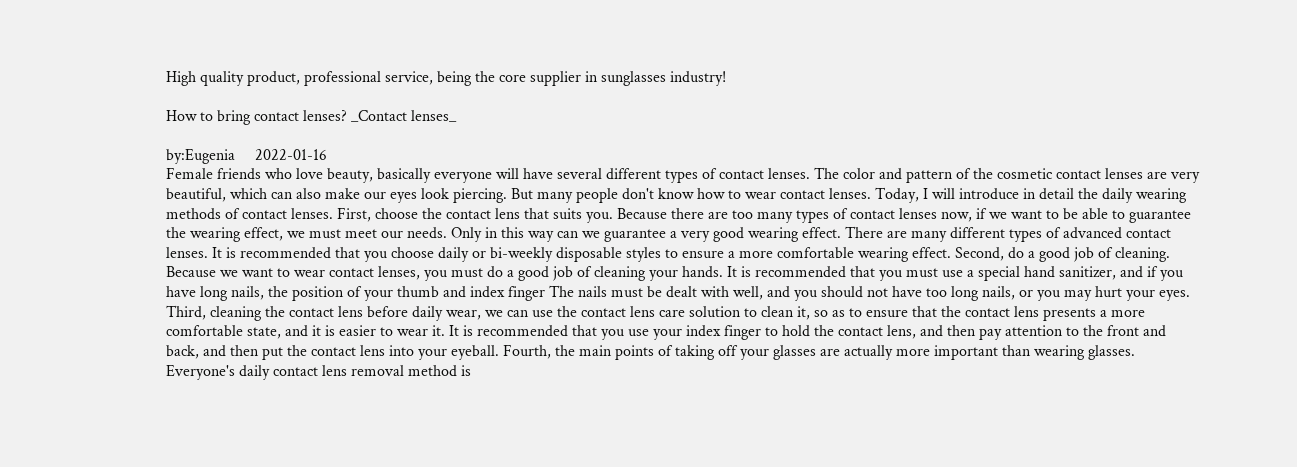High quality product, professional service, being the core supplier in sunglasses industry!

How to bring contact lenses? _Contact lenses_

by:Eugenia     2022-01-16
Female friends who love beauty, basically everyone will have several different types of contact lenses. The color and pattern of the cosmetic contact lenses are very beautiful, which can also make our eyes look piercing. But many people don't know how to wear contact lenses. Today, I will introduce in detail the daily wearing methods of contact lenses. First, choose the contact lens that suits you. Because there are too many types of contact lenses now, if we want to be able to guarantee the wearing effect, we must meet our needs. Only in this way can we guarantee a very good wearing effect. There are many different types of advanced contact lenses. It is recommended that you choose daily or bi-weekly disposable styles to ensure a more comfortable wearing effect. Second, do a good job of cleaning. Because we want to wear contact lenses, you must do a good job of cleaning your hands. It is recommended that you must use a special hand sanitizer, and if you have long nails, the position of your thumb and index finger The nails must be dealt with well, and you should not have too long nails, or you may hurt your eyes. Third, cleaning the contact lens before daily wear, we can use the contact lens care solution to clean it, so as to ensure that the contact lens presents a more comfortable state, and it is easier to wear it. It is recommended that you use your index finger to hold the contact lens, and then pay attention to the front and back, and then put the contact lens into your eyeball. Fourth, the main points of taking off your glasses are actually more important than wearing glasses. Everyone's daily contact lens removal method is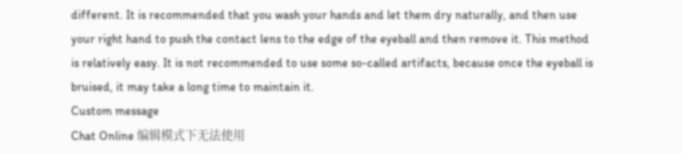different. It is recommended that you wash your hands and let them dry naturally, and then use your right hand to push the contact lens to the edge of the eyeball and then remove it. This method is relatively easy. It is not recommended to use some so-called artifacts, because once the eyeball is bruised, it may take a long time to maintain it.
Custom message
Chat Online 编辑模式下无法使用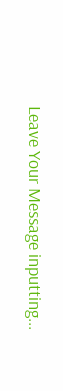Leave Your Message inputting...